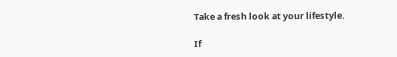Take a fresh look at your lifestyle.

If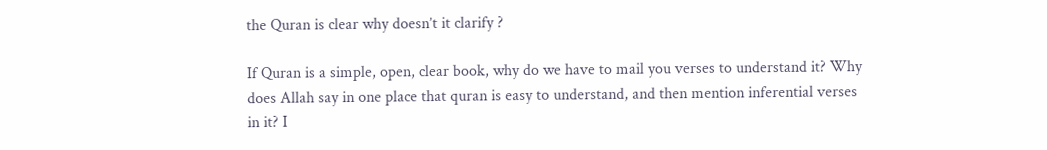the Quran is clear why doesn’t it clarify ?

If Quran is a simple, open, clear book, why do we have to mail you verses to understand it? Why does Allah say in one place that quran is easy to understand, and then mention inferential verses in it? I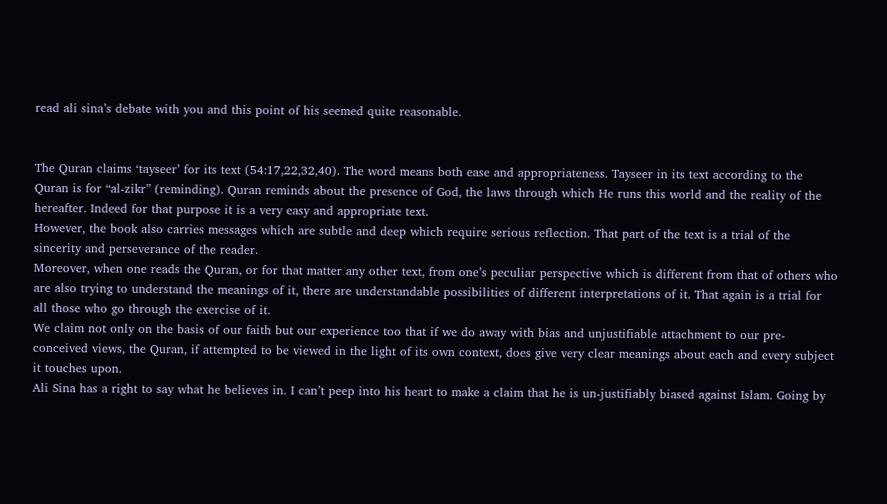read ali sina’s debate with you and this point of his seemed quite reasonable.


The Quran claims ‘tayseer’ for its text (54:17,22,32,40). The word means both ease and appropriateness. Tayseer in its text according to the Quran is for “al-zikr” (reminding). Quran reminds about the presence of God, the laws through which He runs this world and the reality of the hereafter. Indeed for that purpose it is a very easy and appropriate text.
However, the book also carries messages which are subtle and deep which require serious reflection. That part of the text is a trial of the sincerity and perseverance of the reader.
Moreover, when one reads the Quran, or for that matter any other text, from one’s peculiar perspective which is different from that of others who are also trying to understand the meanings of it, there are understandable possibilities of different interpretations of it. That again is a trial for all those who go through the exercise of it.
We claim not only on the basis of our faith but our experience too that if we do away with bias and unjustifiable attachment to our pre-conceived views, the Quran, if attempted to be viewed in the light of its own context, does give very clear meanings about each and every subject it touches upon.
Ali Sina has a right to say what he believes in. I can’t peep into his heart to make a claim that he is un-justifiably biased against Islam. Going by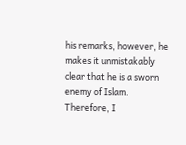his remarks, however, he makes it unmistakably clear that he is a sworn enemy of Islam. Therefore, I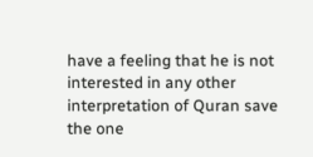have a feeling that he is not interested in any other interpretation of Quran save the one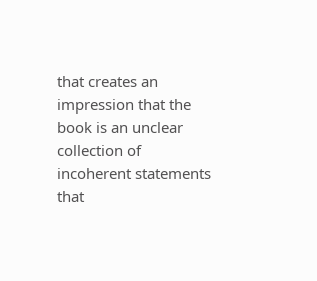that creates an impression that the book is an unclear collection of incoherent statements that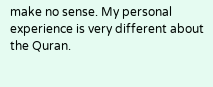make no sense. My personal experience is very different about the Quran.